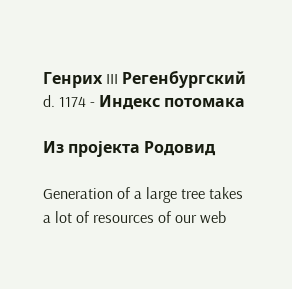Генрих III Регенбургский d. 1174 - Индекс потомака

Из пројекта Родовид

Generation of a large tree takes a lot of resources of our web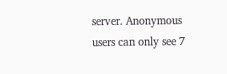server. Anonymous users can only see 7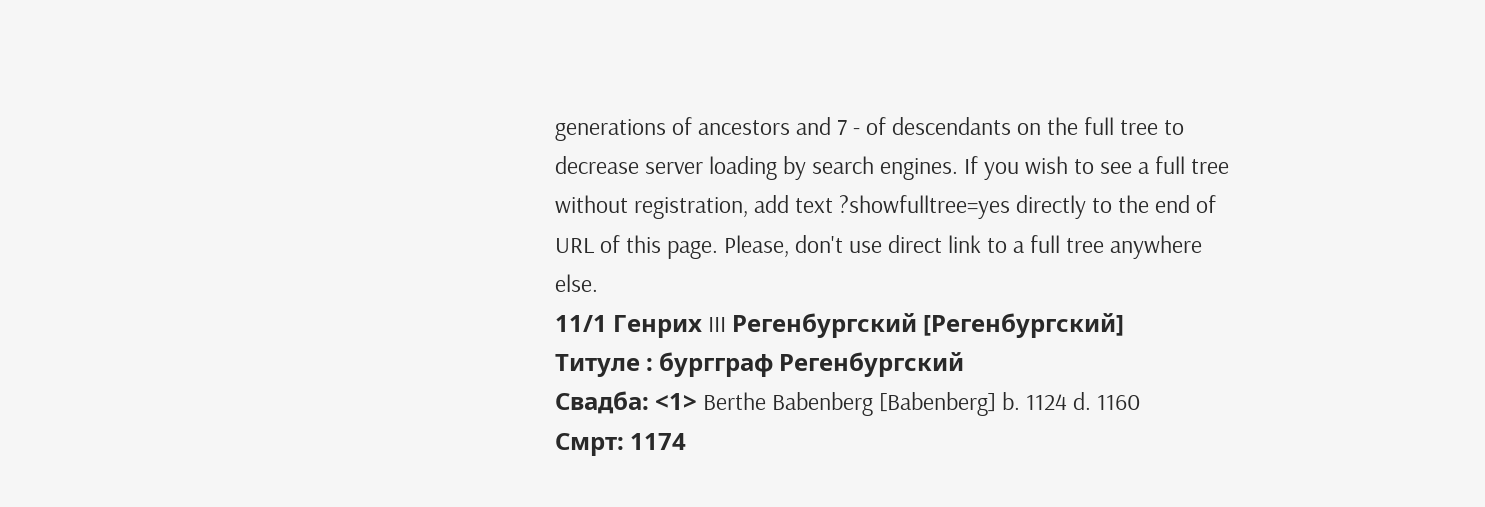generations of ancestors and 7 - of descendants on the full tree to decrease server loading by search engines. If you wish to see a full tree without registration, add text ?showfulltree=yes directly to the end of URL of this page. Please, don't use direct link to a full tree anywhere else.
11/1 Генрих III Регенбургский [Регенбургский]
Титуле : бургграф Регенбургский
Свадба: <1> Berthe Babenberg [Babenberg] b. 1124 d. 1160
Смрт: 1174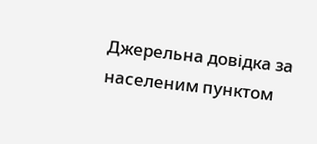Джерельна довідка за населеним пунктом